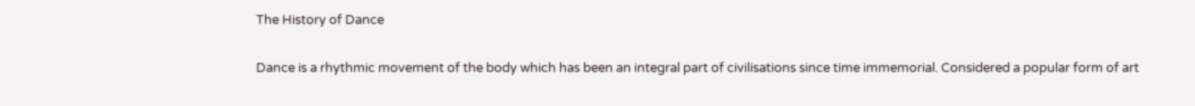The History of Dance

Dance is a rhythmic movement of the body which has been an integral part of civilisations since time immemorial. Considered a popular form of art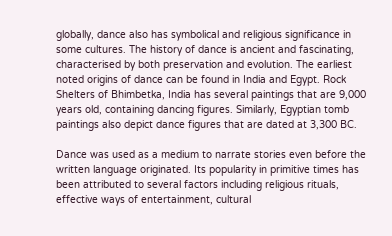globally, dance also has symbolical and religious significance in some cultures. The history of dance is ancient and fascinating, characterised by both preservation and evolution. The earliest noted origins of dance can be found in India and Egypt. Rock Shelters of Bhimbetka, India has several paintings that are 9,000 years old, containing dancing figures. Similarly, Egyptian tomb paintings also depict dance figures that are dated at 3,300 BC.

Dance was used as a medium to narrate stories even before the written language originated. Its popularity in primitive times has been attributed to several factors including religious rituals, effective ways of entertainment, cultural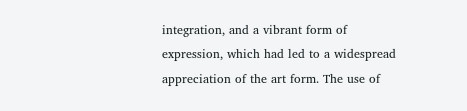integration, and a vibrant form of expression, which had led to a widespread appreciation of the art form. The use of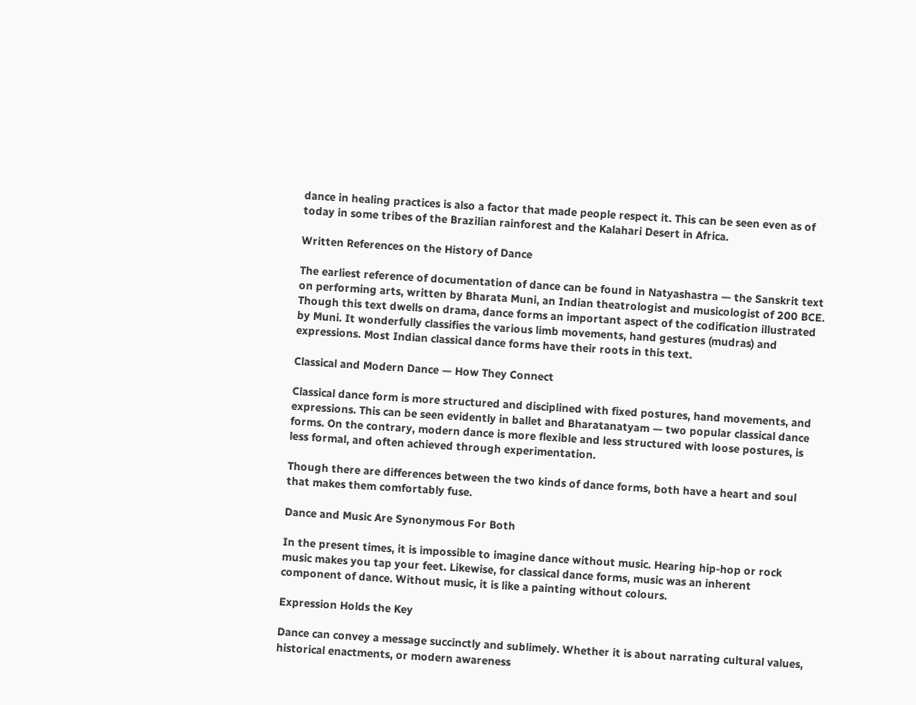dance in healing practices is also a factor that made people respect it. This can be seen even as of today in some tribes of the Brazilian rainforest and the Kalahari Desert in Africa.

Written References on the History of Dance

The earliest reference of documentation of dance can be found in Natyashastra — the Sanskrit text on performing arts, written by Bharata Muni, an Indian theatrologist and musicologist of 200 BCE. Though this text dwells on drama, dance forms an important aspect of the codification illustrated by Muni. It wonderfully classifies the various limb movements, hand gestures (mudras) and expressions. Most Indian classical dance forms have their roots in this text.

Classical and Modern Dance — How They Connect

Classical dance form is more structured and disciplined with fixed postures, hand movements, and expressions. This can be seen evidently in ballet and Bharatanatyam — two popular classical dance forms. On the contrary, modern dance is more flexible and less structured with loose postures, is less formal, and often achieved through experimentation.

Though there are differences between the two kinds of dance forms, both have a heart and soul that makes them comfortably fuse.

Dance and Music Are Synonymous For Both

In the present times, it is impossible to imagine dance without music. Hearing hip-hop or rock music makes you tap your feet. Likewise, for classical dance forms, music was an inherent component of dance. Without music, it is like a painting without colours.

Expression Holds the Key

Dance can convey a message succinctly and sublimely. Whether it is about narrating cultural values, historical enactments, or modern awareness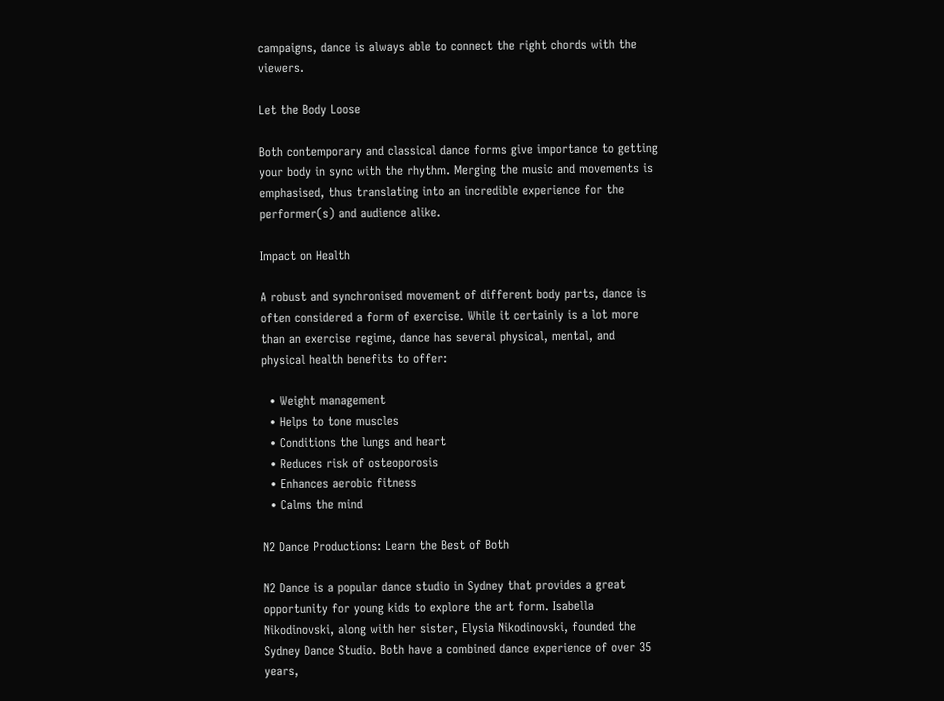campaigns, dance is always able to connect the right chords with the viewers.

Let the Body Loose

Both contemporary and classical dance forms give importance to getting your body in sync with the rhythm. Merging the music and movements is emphasised, thus translating into an incredible experience for the performer(s) and audience alike.

Impact on Health

A robust and synchronised movement of different body parts, dance is often considered a form of exercise. While it certainly is a lot more than an exercise regime, dance has several physical, mental, and physical health benefits to offer:

  • Weight management
  • Helps to tone muscles
  • Conditions the lungs and heart
  • Reduces risk of osteoporosis
  • Enhances aerobic fitness
  • Calms the mind

N2 Dance Productions: Learn the Best of Both

N2 Dance is a popular dance studio in Sydney that provides a great opportunity for young kids to explore the art form. Isabella Nikodinovski, along with her sister, Elysia Nikodinovski, founded the Sydney Dance Studio. Both have a combined dance experience of over 35 years,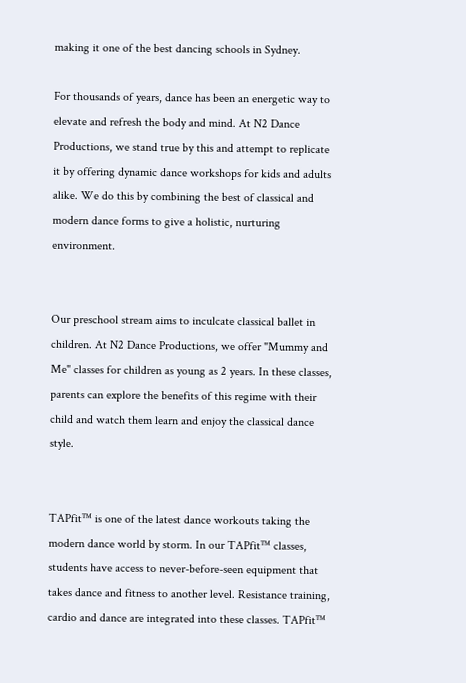making it one of the best dancing schools in Sydney.

For thousands of years, dance has been an energetic way to elevate and refresh the body and mind. At N2 Dance Productions, we stand true by this and attempt to replicate it by offering dynamic dance workshops for kids and adults alike. We do this by combining the best of classical and modern dance forms to give a holistic, nurturing environment.


Our preschool stream aims to inculcate classical ballet in children. At N2 Dance Productions, we offer "Mummy and Me" classes for children as young as 2 years. In these classes, parents can explore the benefits of this regime with their child and watch them learn and enjoy the classical dance style.


TAPfit™ is one of the latest dance workouts taking the modern dance world by storm. In our TAPfit™ classes, students have access to never-before-seen equipment that takes dance and fitness to another level. Resistance training, cardio and dance are integrated into these classes. TAPfit™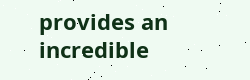provides an incredible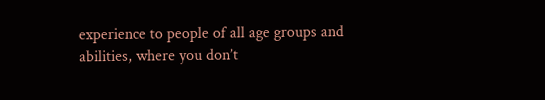experience to people of all age groups and abilities, where you don’t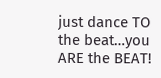just dance TO the beat…you ARE the BEAT!